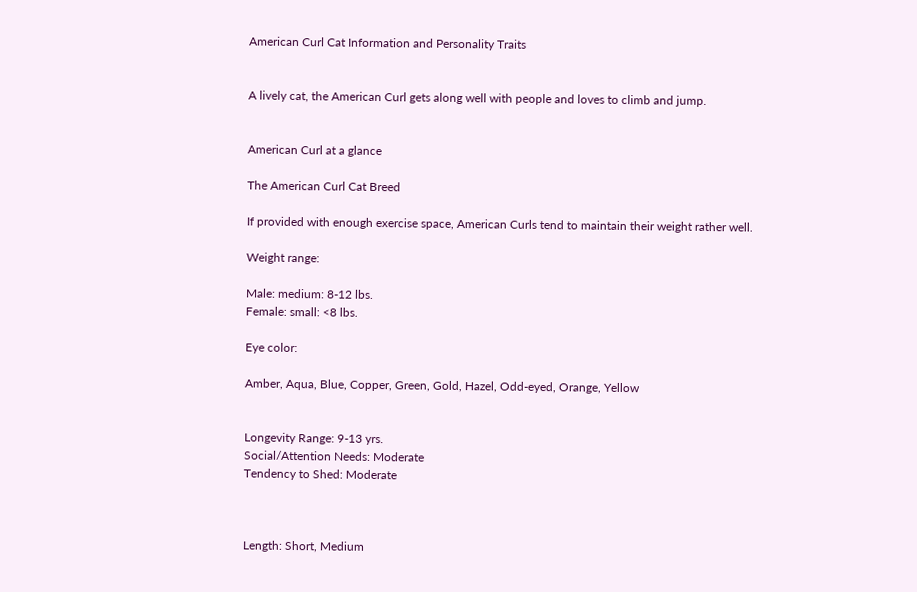American Curl Cat Information and Personality Traits


A lively cat, the American Curl gets along well with people and loves to climb and jump.


American Curl at a glance

The American Curl Cat Breed

If provided with enough exercise space, American Curls tend to maintain their weight rather well.

Weight range:

Male: medium: 8-12 lbs.
Female: small: <8 lbs.

Eye color:

Amber, Aqua, Blue, Copper, Green, Gold, Hazel, Odd-eyed, Orange, Yellow


Longevity Range: 9-13 yrs.
Social/Attention Needs: Moderate
Tendency to Shed: Moderate



Length: Short, Medium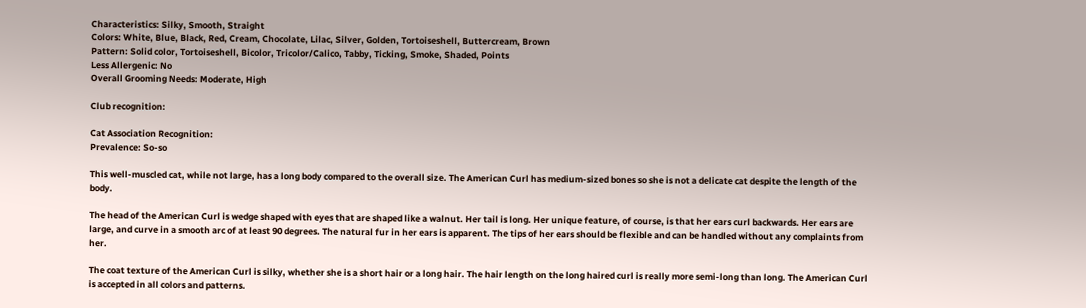Characteristics: Silky, Smooth, Straight
Colors: White, Blue, Black, Red, Cream, Chocolate, Lilac, Silver, Golden, Tortoiseshell, Buttercream, Brown
Pattern: Solid color, Tortoiseshell, Bicolor, Tricolor/Calico, Tabby, Ticking, Smoke, Shaded, Points
Less Allergenic: No
Overall Grooming Needs: Moderate, High

Club recognition:

Cat Association Recognition:
Prevalence: So-so

This well-muscled cat, while not large, has a long body compared to the overall size. The American Curl has medium-sized bones so she is not a delicate cat despite the length of the body.

The head of the American Curl is wedge shaped with eyes that are shaped like a walnut. Her tail is long. Her unique feature, of course, is that her ears curl backwards. Her ears are large, and curve in a smooth arc of at least 90 degrees. The natural fur in her ears is apparent. The tips of her ears should be flexible and can be handled without any complaints from her.

The coat texture of the American Curl is silky, whether she is a short hair or a long hair. The hair length on the long haired curl is really more semi-long than long. The American Curl is accepted in all colors and patterns.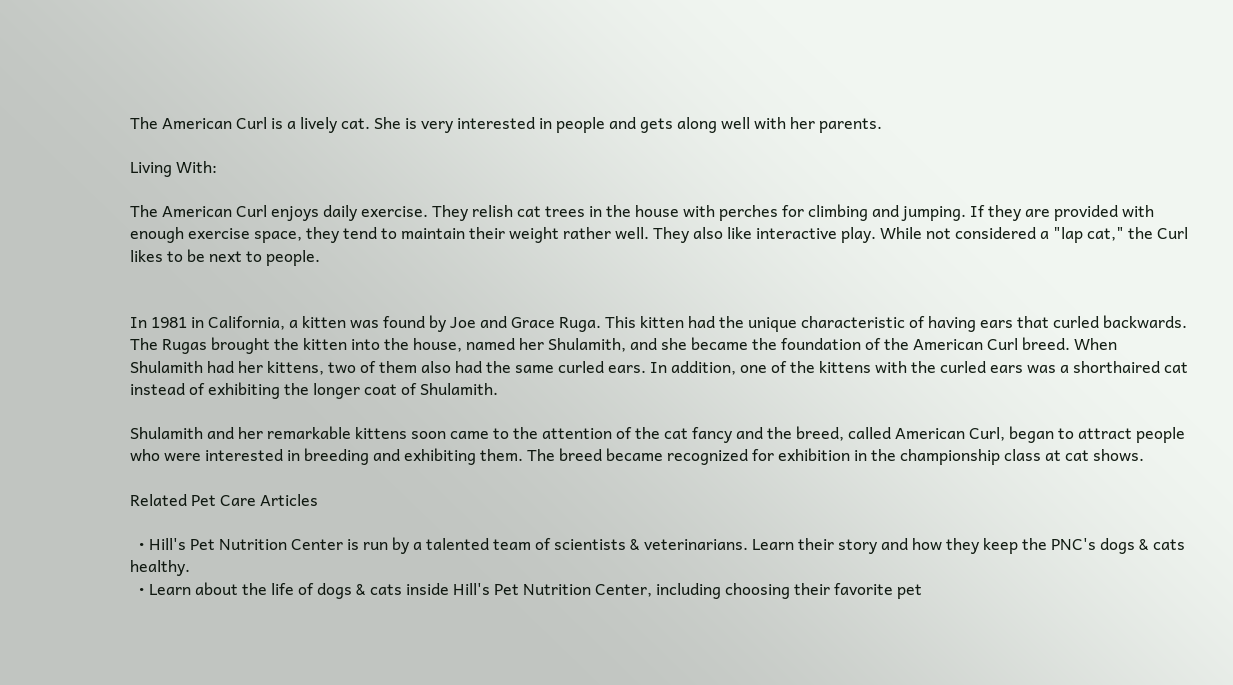The American Curl is a lively cat. She is very interested in people and gets along well with her parents.

Living With:

The American Curl enjoys daily exercise. They relish cat trees in the house with perches for climbing and jumping. If they are provided with enough exercise space, they tend to maintain their weight rather well. They also like interactive play. While not considered a "lap cat," the Curl likes to be next to people.


In 1981 in California, a kitten was found by Joe and Grace Ruga. This kitten had the unique characteristic of having ears that curled backwards. The Rugas brought the kitten into the house, named her Shulamith, and she became the foundation of the American Curl breed. When Shulamith had her kittens, two of them also had the same curled ears. In addition, one of the kittens with the curled ears was a shorthaired cat instead of exhibiting the longer coat of Shulamith.

Shulamith and her remarkable kittens soon came to the attention of the cat fancy and the breed, called American Curl, began to attract people who were interested in breeding and exhibiting them. The breed became recognized for exhibition in the championship class at cat shows.

Related Pet Care Articles

  • Hill's Pet Nutrition Center is run by a talented team of scientists & veterinarians. Learn their story and how they keep the PNC's dogs & cats healthy.
  • Learn about the life of dogs & cats inside Hill's Pet Nutrition Center, including choosing their favorite pet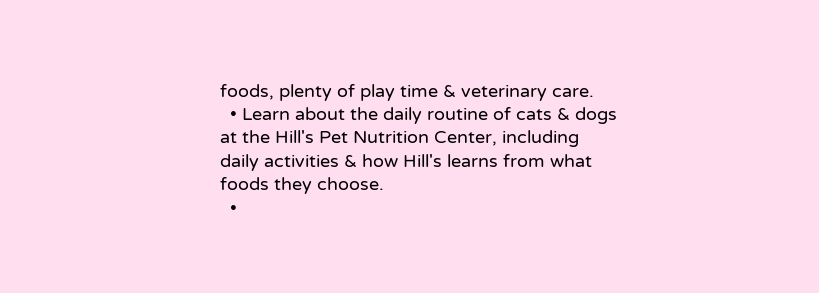foods, plenty of play time & veterinary care.
  • Learn about the daily routine of cats & dogs at the Hill's Pet Nutrition Center, including daily activities & how Hill's learns from what foods they choose.
  •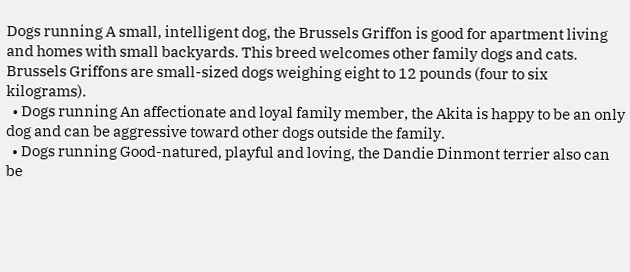Dogs running A small, intelligent dog, the Brussels Griffon is good for apartment living and homes with small backyards. This breed welcomes other family dogs and cats. Brussels Griffons are small-sized dogs weighing eight to 12 pounds (four to six kilograms).
  • Dogs running An affectionate and loyal family member, the Akita is happy to be an only dog and can be aggressive toward other dogs outside the family.
  • Dogs running Good-natured, playful and loving, the Dandie Dinmont terrier also can be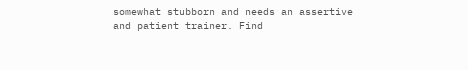somewhat stubborn and needs an assertive and patient trainer. Find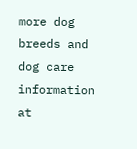more dog breeds and dog care information at